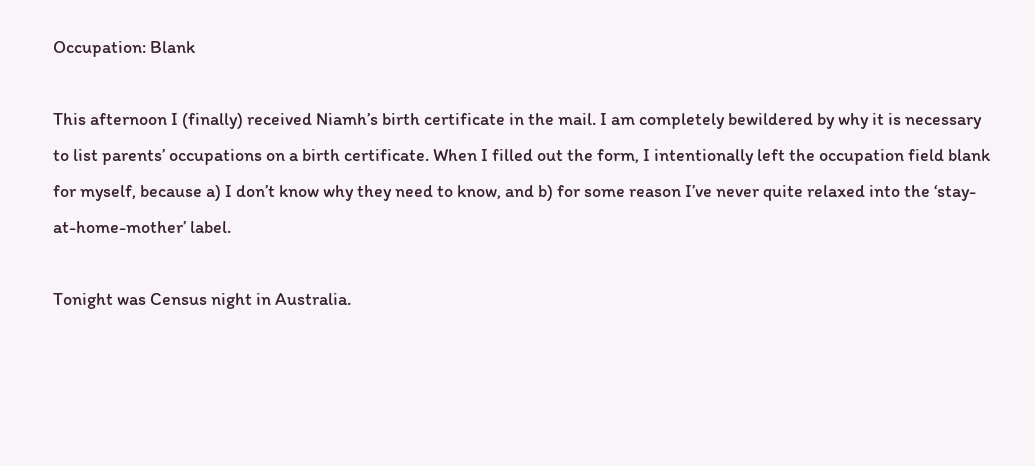Occupation: Blank

This afternoon I (finally) received Niamh’s birth certificate in the mail. I am completely bewildered by why it is necessary to list parents’ occupations on a birth certificate. When I filled out the form, I intentionally left the occupation field blank for myself, because a) I don’t know why they need to know, and b) for some reason I’ve never quite relaxed into the ‘stay-at-home-mother’ label.

Tonight was Census night in Australia.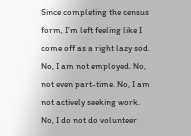Since completing the census form, I’m left feeling like I come off as a right lazy sod. No, I am not employed. No, not even part-time. No, I am not actively seeking work. No, I do not do volunteer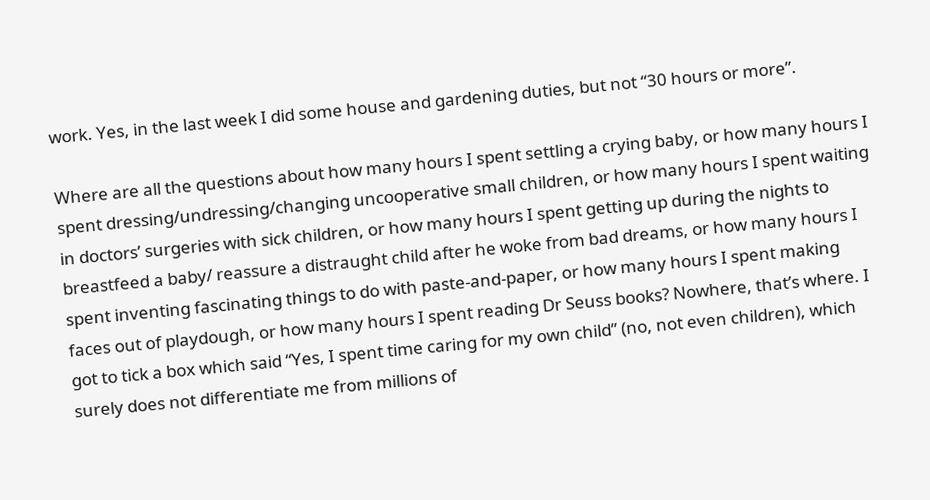work. Yes, in the last week I did some house and gardening duties, but not “30 hours or more”.

Where are all the questions about how many hours I spent settling a crying baby, or how many hours I spent dressing/undressing/changing uncooperative small children, or how many hours I spent waiting in doctors’ surgeries with sick children, or how many hours I spent getting up during the nights to breastfeed a baby/ reassure a distraught child after he woke from bad dreams, or how many hours I spent inventing fascinating things to do with paste-and-paper, or how many hours I spent making faces out of playdough, or how many hours I spent reading Dr Seuss books? Nowhere, that’s where. I got to tick a box which said “Yes, I spent time caring for my own child” (no, not even children), which surely does not differentiate me from millions of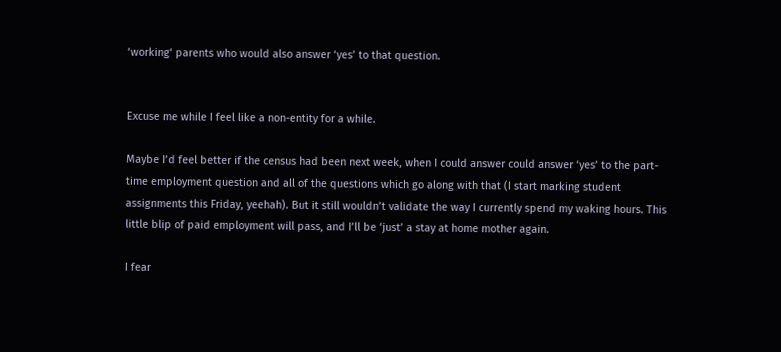‘working‘ parents who would also answer ‘yes’ to that question.


Excuse me while I feel like a non-entity for a while.

Maybe I’d feel better if the census had been next week, when I could answer could answer ‘yes’ to the part-time employment question and all of the questions which go along with that (I start marking student assignments this Friday, yeehah). But it still wouldn’t validate the way I currently spend my waking hours. This little blip of paid employment will pass, and I’ll be ‘just’ a stay at home mother again.

I fear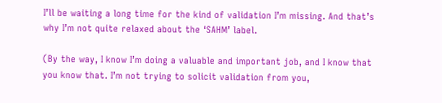I’ll be waiting a long time for the kind of validation I’m missing. And that’s why I’m not quite relaxed about the ‘SAHM’ label.

(By the way, I know I’m doing a valuable and important job, and I know that you know that. I’m not trying to solicit validation from you,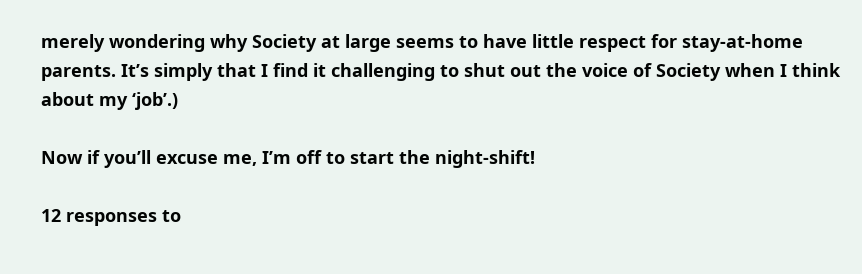merely wondering why Society at large seems to have little respect for stay-at-home parents. It’s simply that I find it challenging to shut out the voice of Society when I think about my ‘job’.)

Now if you’ll excuse me, I’m off to start the night-shift!

12 responses to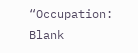“Occupation: Blank